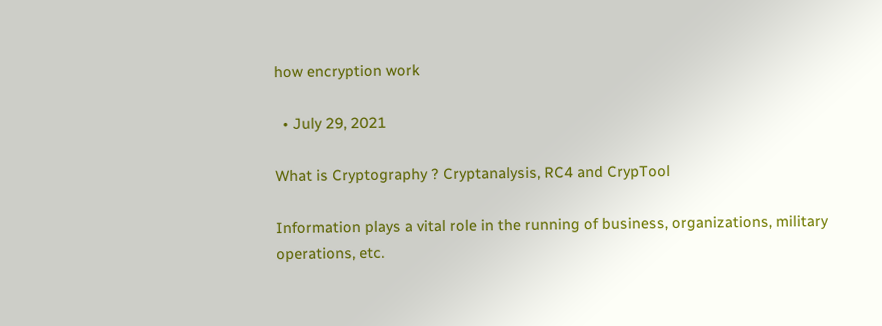how encryption work

  • July 29, 2021

What is Cryptography ? Cryptanalysis, RC4 and CrypTool

Information plays a vital role in the running of business, organizations, military operations, etc.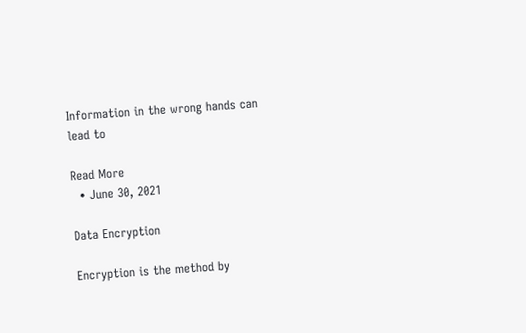Information in the wrong hands can lead to

Read More
  • June 30, 2021

Data Encryption

Encryption is the method by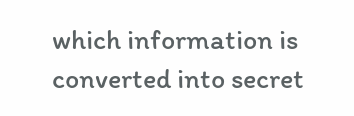which information is converted into secret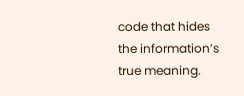code that hides the information’s true meaning.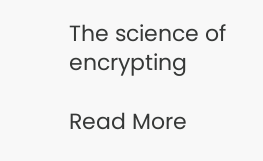The science of encrypting

Read More